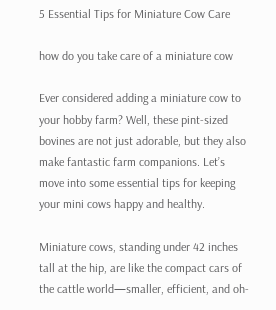5 Essential Tips for Miniature Cow Care

how do you take care of a miniature cow

Ever considered adding a miniature cow to your hobby farm? Well, these pint-sized bovines are not just adorable, but they also make fantastic farm companions. Let’s move into some essential tips for keeping your mini cows happy and healthy.

Miniature cows, standing under 42 inches tall at the hip, are like the compact cars of the cattle world—smaller, efficient, and oh-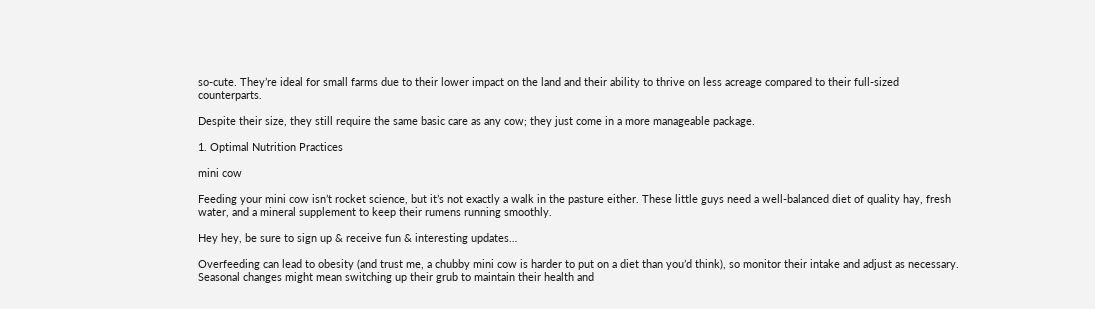so-cute. They’re ideal for small farms due to their lower impact on the land and their ability to thrive on less acreage compared to their full-sized counterparts.

Despite their size, they still require the same basic care as any cow; they just come in a more manageable package.

1. Optimal Nutrition Practices

mini cow

Feeding your mini cow isn’t rocket science, but it’s not exactly a walk in the pasture either. These little guys need a well-balanced diet of quality hay, fresh water, and a mineral supplement to keep their rumens running smoothly.

Hey hey, be sure to sign up & receive fun & interesting updates…

Overfeeding can lead to obesity (and trust me, a chubby mini cow is harder to put on a diet than you’d think), so monitor their intake and adjust as necessary. Seasonal changes might mean switching up their grub to maintain their health and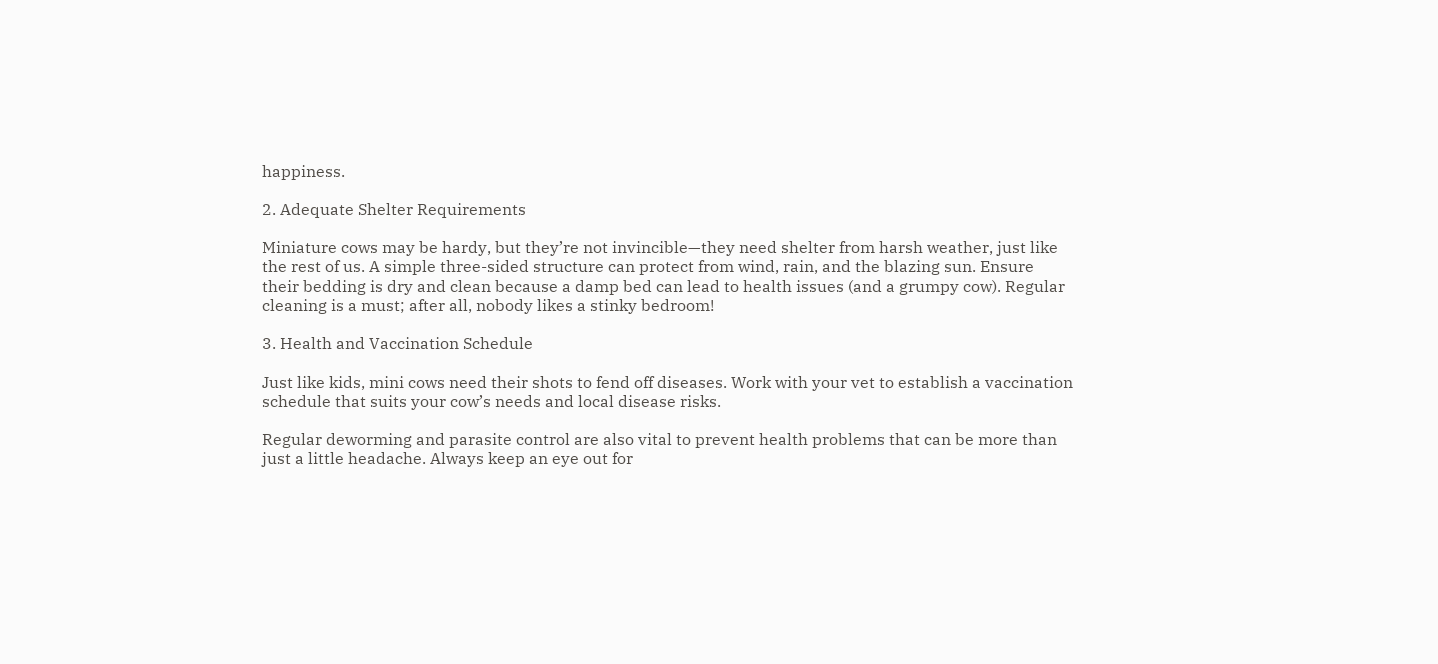happiness.

2. Adequate Shelter Requirements

Miniature cows may be hardy, but they’re not invincible—they need shelter from harsh weather, just like the rest of us. A simple three-sided structure can protect from wind, rain, and the blazing sun. Ensure their bedding is dry and clean because a damp bed can lead to health issues (and a grumpy cow). Regular cleaning is a must; after all, nobody likes a stinky bedroom!

3. Health and Vaccination Schedule

Just like kids, mini cows need their shots to fend off diseases. Work with your vet to establish a vaccination schedule that suits your cow’s needs and local disease risks.

Regular deworming and parasite control are also vital to prevent health problems that can be more than just a little headache. Always keep an eye out for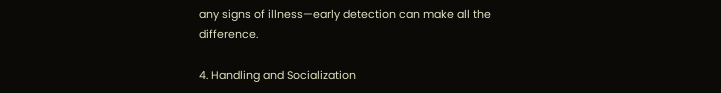any signs of illness—early detection can make all the difference.

4. Handling and Socialization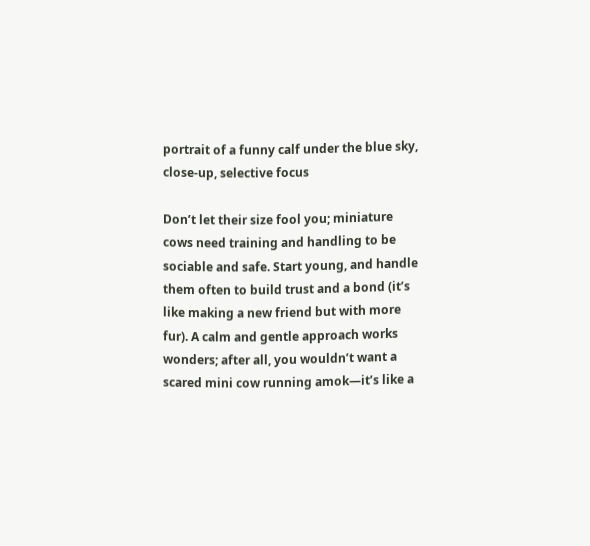portrait of a funny calf under the blue sky, close-up, selective focus

Don’t let their size fool you; miniature cows need training and handling to be sociable and safe. Start young, and handle them often to build trust and a bond (it’s like making a new friend but with more fur). A calm and gentle approach works wonders; after all, you wouldn’t want a scared mini cow running amok—it’s like a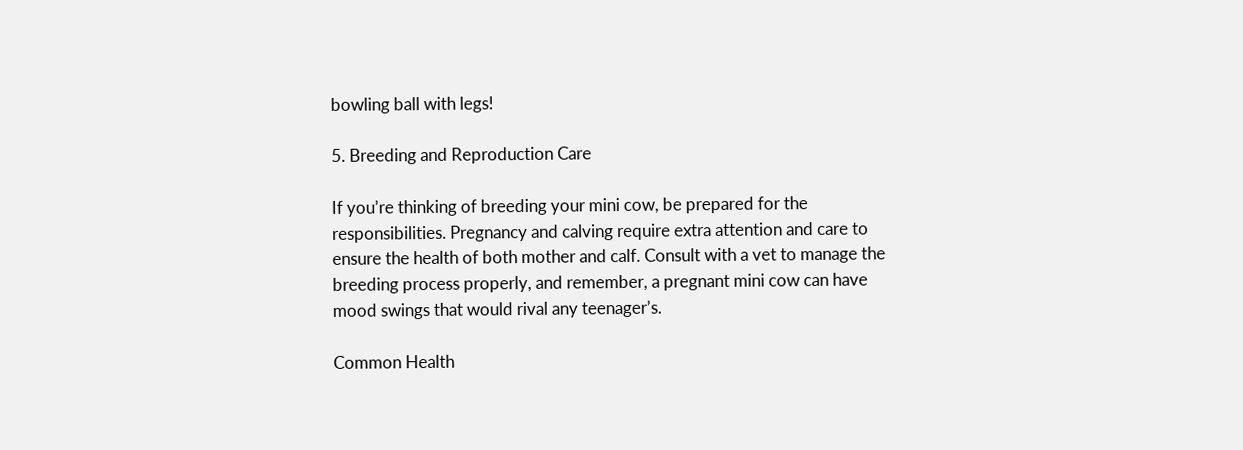bowling ball with legs!

5. Breeding and Reproduction Care

If you’re thinking of breeding your mini cow, be prepared for the responsibilities. Pregnancy and calving require extra attention and care to ensure the health of both mother and calf. Consult with a vet to manage the breeding process properly, and remember, a pregnant mini cow can have mood swings that would rival any teenager’s.

Common Health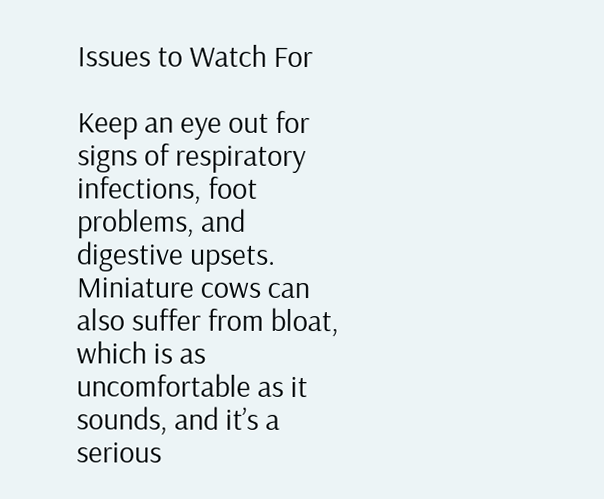Issues to Watch For

Keep an eye out for signs of respiratory infections, foot problems, and digestive upsets. Miniature cows can also suffer from bloat, which is as uncomfortable as it sounds, and it’s a serious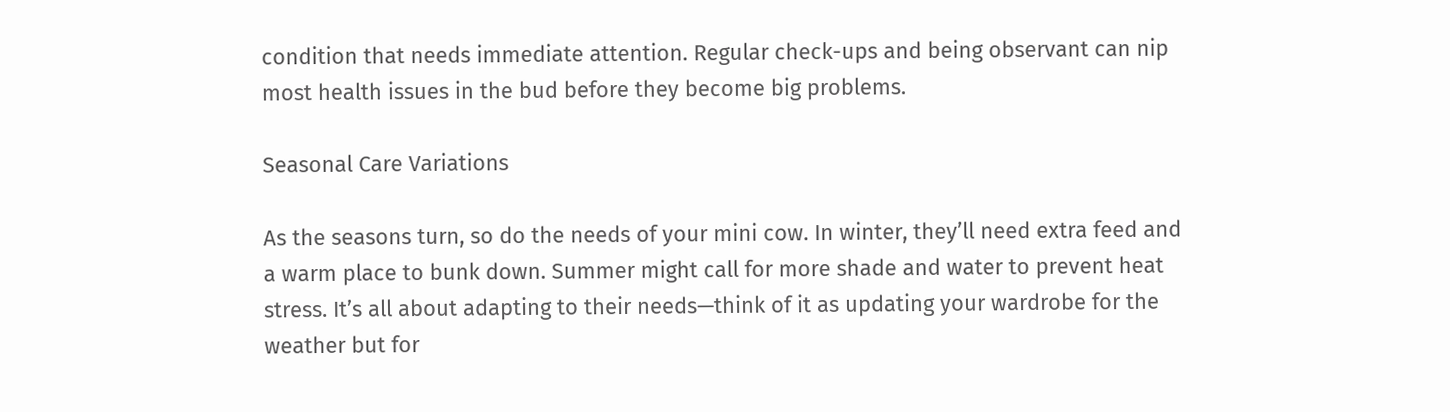condition that needs immediate attention. Regular check-ups and being observant can nip most health issues in the bud before they become big problems.

Seasonal Care Variations

As the seasons turn, so do the needs of your mini cow. In winter, they’ll need extra feed and a warm place to bunk down. Summer might call for more shade and water to prevent heat stress. It’s all about adapting to their needs—think of it as updating your wardrobe for the weather but for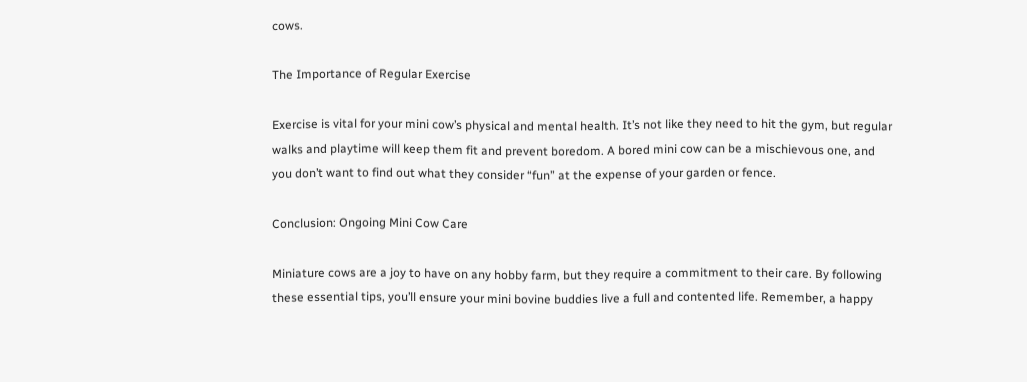cows.

The Importance of Regular Exercise

Exercise is vital for your mini cow’s physical and mental health. It’s not like they need to hit the gym, but regular walks and playtime will keep them fit and prevent boredom. A bored mini cow can be a mischievous one, and you don’t want to find out what they consider “fun” at the expense of your garden or fence.

Conclusion: Ongoing Mini Cow Care

Miniature cows are a joy to have on any hobby farm, but they require a commitment to their care. By following these essential tips, you’ll ensure your mini bovine buddies live a full and contented life. Remember, a happy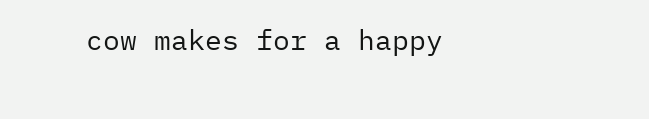cow makes for a happy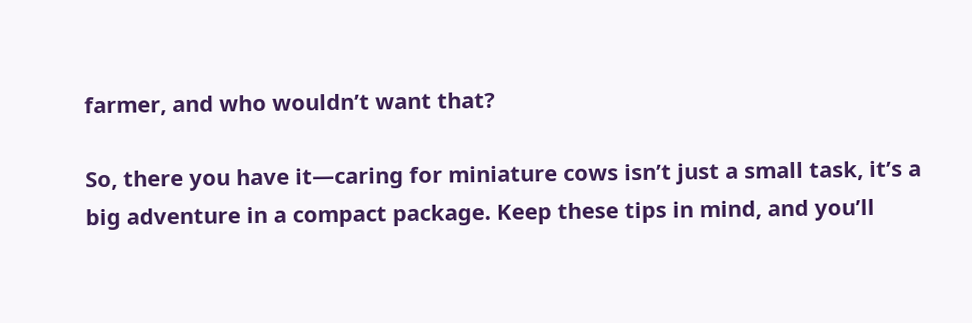farmer, and who wouldn’t want that?

So, there you have it—caring for miniature cows isn’t just a small task, it’s a big adventure in a compact package. Keep these tips in mind, and you’ll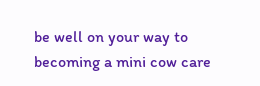be well on your way to becoming a mini cow care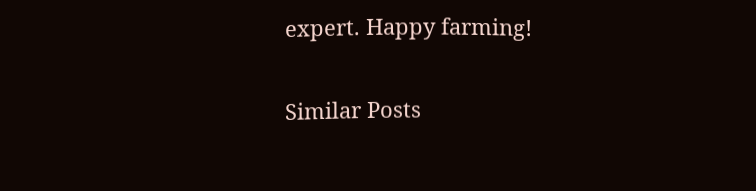expert. Happy farming!

Similar Posts